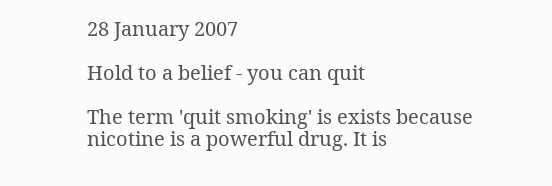28 January 2007

Hold to a belief - you can quit

The term 'quit smoking' is exists because nicotine is a powerful drug. It is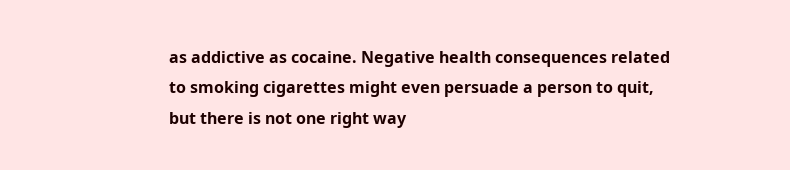as addictive as cocaine. Negative health consequences related to smoking cigarettes might even persuade a person to quit, but there is not one right way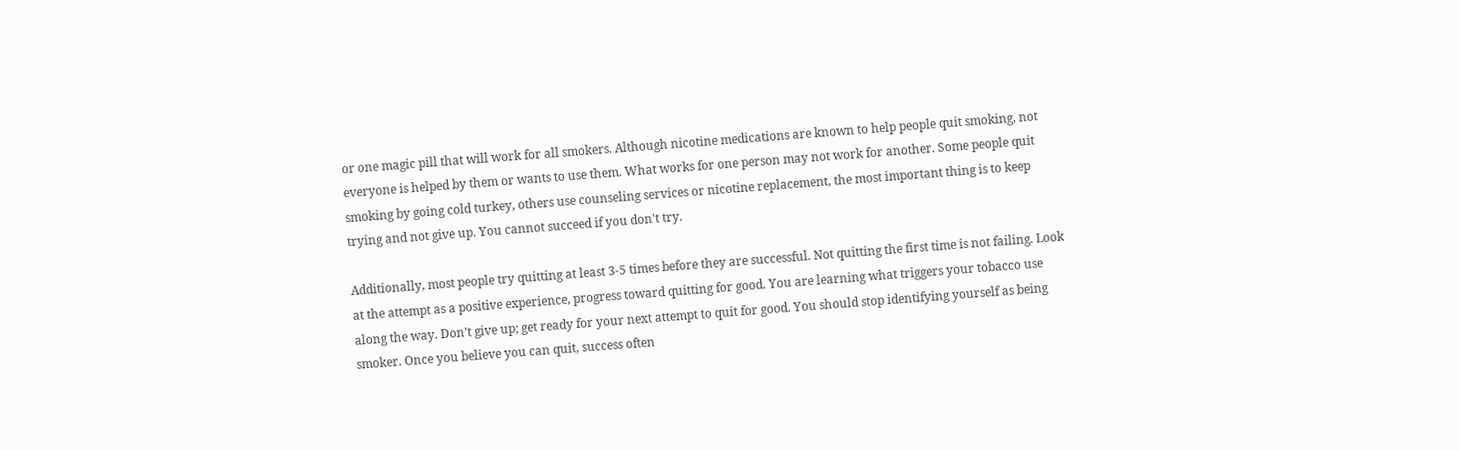or one magic pill that will work for all smokers. Although nicotine medications are known to help people quit smoking, not everyone is helped by them or wants to use them. What works for one person may not work for another. Some people quit smoking by going cold turkey, others use counseling services or nicotine replacement, the most important thing is to keep trying and not give up. You cannot succeed if you don't try.

Additionally, most people try quitting at least 3-5 times before they are successful. Not quitting the first time is not failing. Look at the attempt as a positive experience, progress toward quitting for good. You are learning what triggers your tobacco use along the way. Don’t give up; get ready for your next attempt to quit for good. You should stop identifying yourself as being smoker. Once you believe you can quit, success often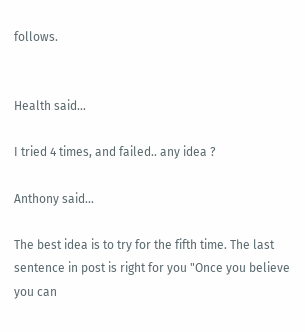follows.


Health said...

I tried 4 times, and failed.. any idea ?

Anthony said...

The best idea is to try for the fifth time. The last sentence in post is right for you "Once you believe you can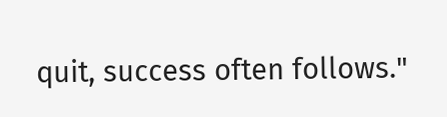quit, success often follows."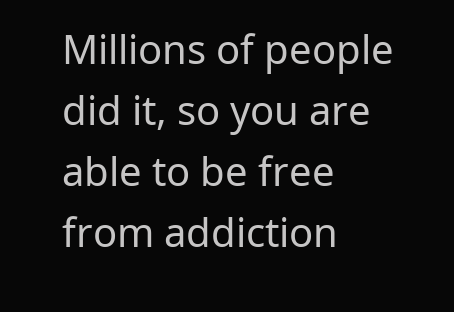Millions of people did it, so you are able to be free from addiction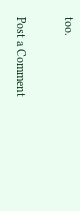too.

Post a Comment